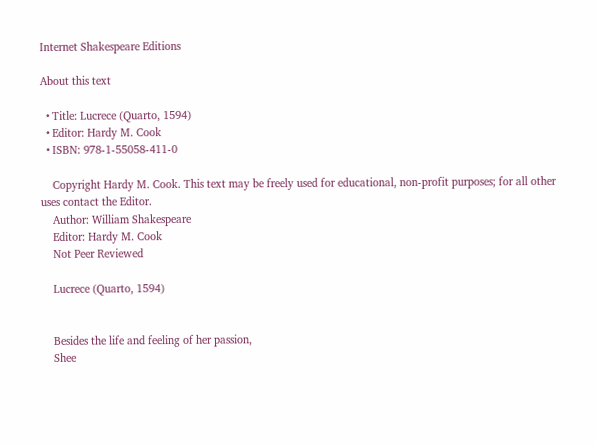Internet Shakespeare Editions

About this text

  • Title: Lucrece (Quarto, 1594)
  • Editor: Hardy M. Cook
  • ISBN: 978-1-55058-411-0

    Copyright Hardy M. Cook. This text may be freely used for educational, non-profit purposes; for all other uses contact the Editor.
    Author: William Shakespeare
    Editor: Hardy M. Cook
    Not Peer Reviewed

    Lucrece (Quarto, 1594)


    Besides the life and feeling of her passion,
    Shee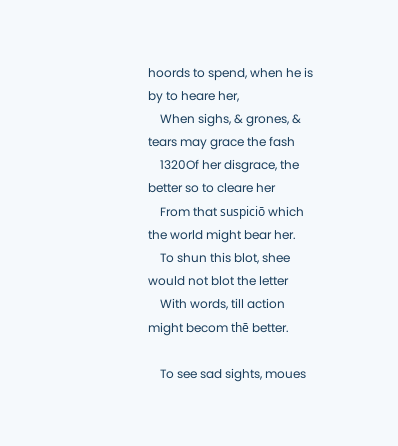hoords to spend, when he is by to heare her,
    When sighs, & grones, & tears may grace the fash
    1320Of her disgrace, the better so to cleare her
    From that suspiciō which the world might bear her.
    To shun this blot, shee would not blot the letter
    With words, till action might becom thē better.

    To see sad sights, moues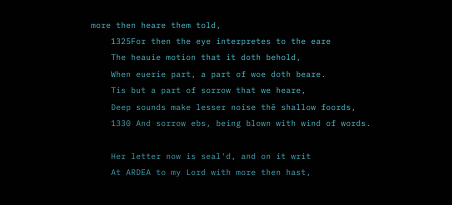more then heare them told,
    1325For then the eye interpretes to the eare
    The heauie motion that it doth behold,
    When euerie part, a part of woe doth beare.
    Tis but a part of sorrow that we heare,
    Deep sounds make lesser noise thē shallow foords,
    1330 And sorrow ebs, being blown with wind of words.

    Her letter now is seal'd, and on it writ
    At ARDEA to my Lord with more then hast,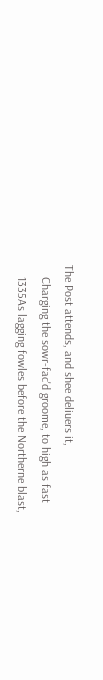The Post attends, and shee deliuers it,
    Charging the sowr-fac'd groome, to high as fast
    1335As lagging fowles before the Northerne blast,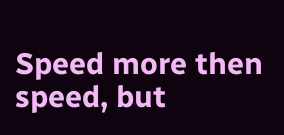Speed more then speed, but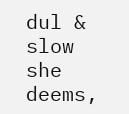dul & slow she deems,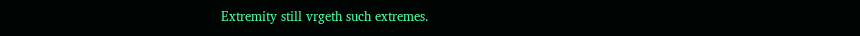Extremity still vrgeth such extremes.